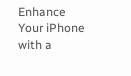Enhance Your iPhone with a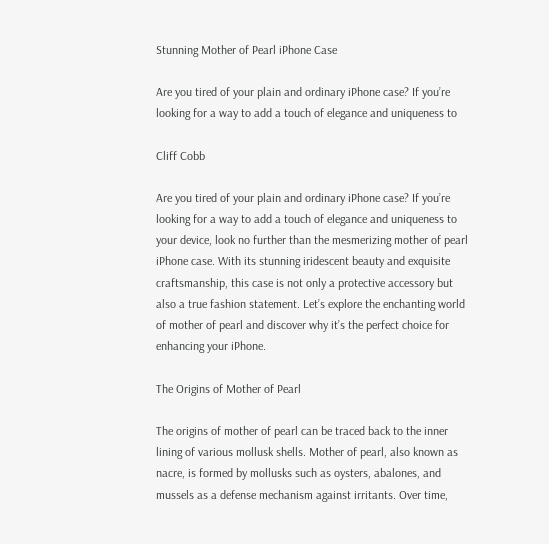Stunning Mother of Pearl iPhone Case

Are you tired of your plain and ordinary iPhone case? If you’re looking for a way to add a touch of elegance and uniqueness to

Cliff Cobb

Are you tired of your plain and ordinary iPhone case? If you’re looking for a way to add a touch of elegance and uniqueness to your device, look no further than the mesmerizing mother of pearl iPhone case. With its stunning iridescent beauty and exquisite craftsmanship, this case is not only a protective accessory but also a true fashion statement. Let’s explore the enchanting world of mother of pearl and discover why it’s the perfect choice for enhancing your iPhone.

The Origins of Mother of Pearl

The origins of mother of pearl can be traced back to the inner lining of various mollusk shells. Mother of pearl, also known as nacre, is formed by mollusks such as oysters, abalones, and mussels as a defense mechanism against irritants. Over time,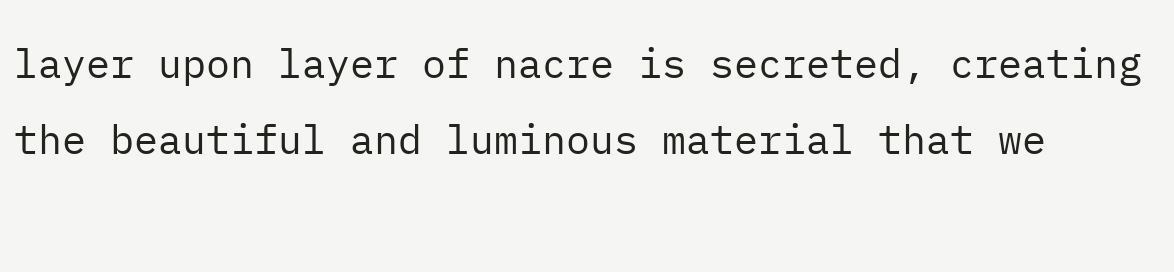layer upon layer of nacre is secreted, creating the beautiful and luminous material that we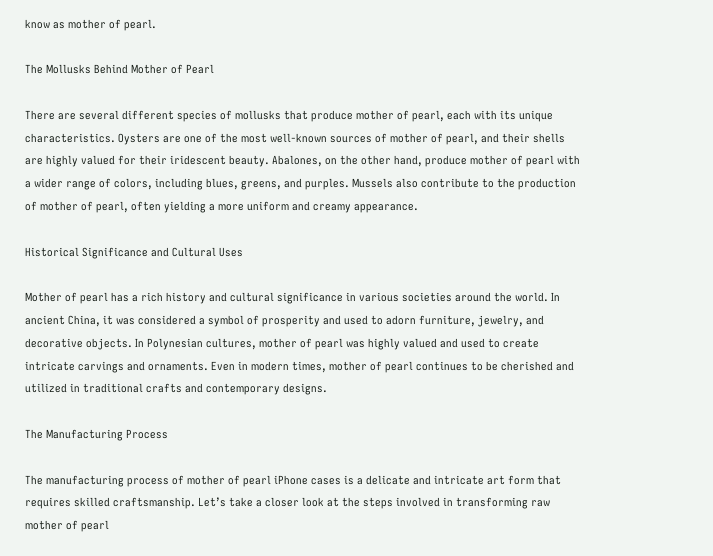know as mother of pearl.

The Mollusks Behind Mother of Pearl

There are several different species of mollusks that produce mother of pearl, each with its unique characteristics. Oysters are one of the most well-known sources of mother of pearl, and their shells are highly valued for their iridescent beauty. Abalones, on the other hand, produce mother of pearl with a wider range of colors, including blues, greens, and purples. Mussels also contribute to the production of mother of pearl, often yielding a more uniform and creamy appearance.

Historical Significance and Cultural Uses

Mother of pearl has a rich history and cultural significance in various societies around the world. In ancient China, it was considered a symbol of prosperity and used to adorn furniture, jewelry, and decorative objects. In Polynesian cultures, mother of pearl was highly valued and used to create intricate carvings and ornaments. Even in modern times, mother of pearl continues to be cherished and utilized in traditional crafts and contemporary designs.

The Manufacturing Process

The manufacturing process of mother of pearl iPhone cases is a delicate and intricate art form that requires skilled craftsmanship. Let’s take a closer look at the steps involved in transforming raw mother of pearl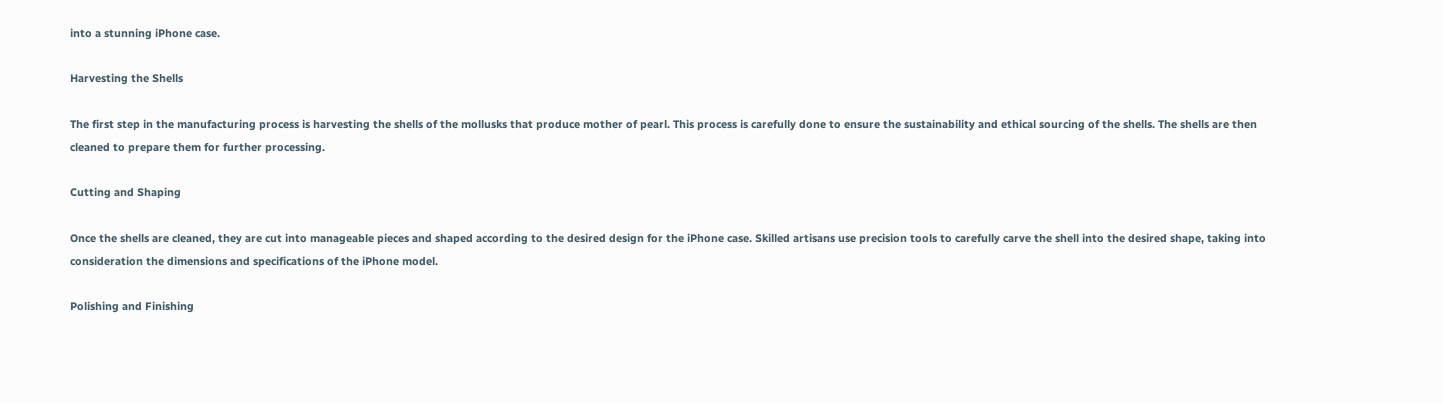into a stunning iPhone case.

Harvesting the Shells

The first step in the manufacturing process is harvesting the shells of the mollusks that produce mother of pearl. This process is carefully done to ensure the sustainability and ethical sourcing of the shells. The shells are then cleaned to prepare them for further processing.

Cutting and Shaping

Once the shells are cleaned, they are cut into manageable pieces and shaped according to the desired design for the iPhone case. Skilled artisans use precision tools to carefully carve the shell into the desired shape, taking into consideration the dimensions and specifications of the iPhone model.

Polishing and Finishing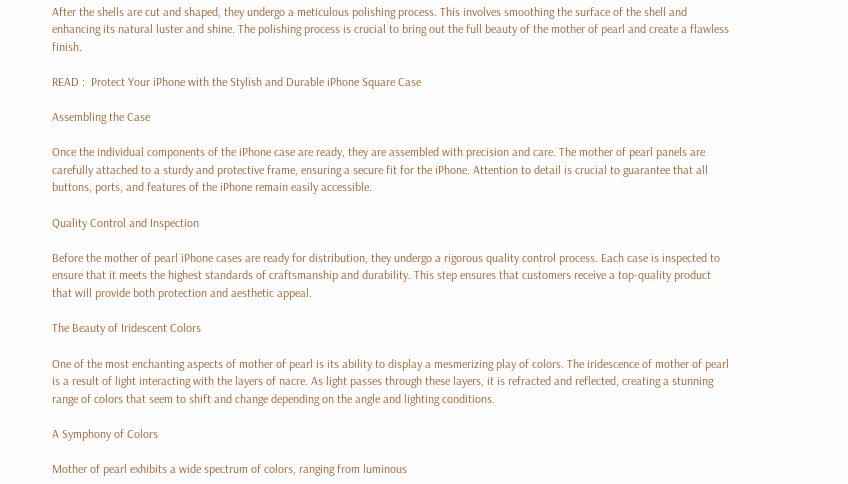After the shells are cut and shaped, they undergo a meticulous polishing process. This involves smoothing the surface of the shell and enhancing its natural luster and shine. The polishing process is crucial to bring out the full beauty of the mother of pearl and create a flawless finish.

READ :  Protect Your iPhone with the Stylish and Durable iPhone Square Case

Assembling the Case

Once the individual components of the iPhone case are ready, they are assembled with precision and care. The mother of pearl panels are carefully attached to a sturdy and protective frame, ensuring a secure fit for the iPhone. Attention to detail is crucial to guarantee that all buttons, ports, and features of the iPhone remain easily accessible.

Quality Control and Inspection

Before the mother of pearl iPhone cases are ready for distribution, they undergo a rigorous quality control process. Each case is inspected to ensure that it meets the highest standards of craftsmanship and durability. This step ensures that customers receive a top-quality product that will provide both protection and aesthetic appeal.

The Beauty of Iridescent Colors

One of the most enchanting aspects of mother of pearl is its ability to display a mesmerizing play of colors. The iridescence of mother of pearl is a result of light interacting with the layers of nacre. As light passes through these layers, it is refracted and reflected, creating a stunning range of colors that seem to shift and change depending on the angle and lighting conditions.

A Symphony of Colors

Mother of pearl exhibits a wide spectrum of colors, ranging from luminous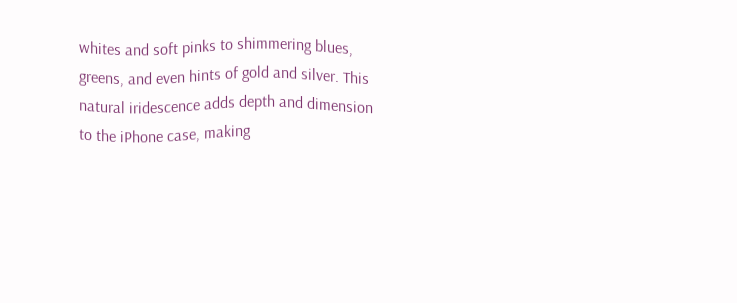whites and soft pinks to shimmering blues, greens, and even hints of gold and silver. This natural iridescence adds depth and dimension to the iPhone case, making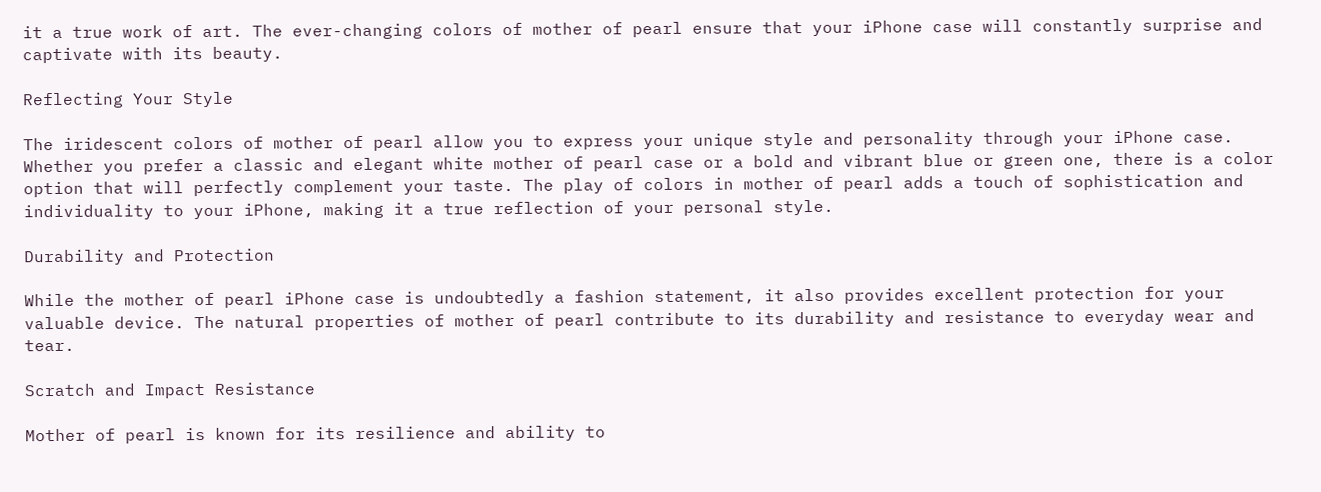it a true work of art. The ever-changing colors of mother of pearl ensure that your iPhone case will constantly surprise and captivate with its beauty.

Reflecting Your Style

The iridescent colors of mother of pearl allow you to express your unique style and personality through your iPhone case. Whether you prefer a classic and elegant white mother of pearl case or a bold and vibrant blue or green one, there is a color option that will perfectly complement your taste. The play of colors in mother of pearl adds a touch of sophistication and individuality to your iPhone, making it a true reflection of your personal style.

Durability and Protection

While the mother of pearl iPhone case is undoubtedly a fashion statement, it also provides excellent protection for your valuable device. The natural properties of mother of pearl contribute to its durability and resistance to everyday wear and tear.

Scratch and Impact Resistance

Mother of pearl is known for its resilience and ability to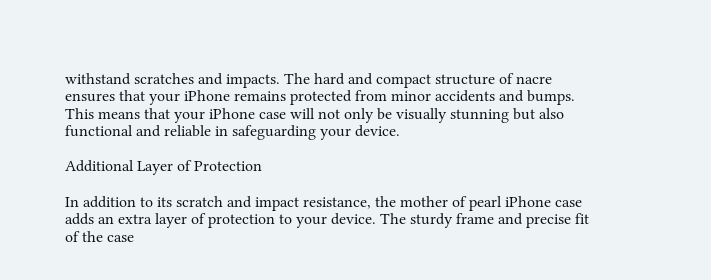withstand scratches and impacts. The hard and compact structure of nacre ensures that your iPhone remains protected from minor accidents and bumps. This means that your iPhone case will not only be visually stunning but also functional and reliable in safeguarding your device.

Additional Layer of Protection

In addition to its scratch and impact resistance, the mother of pearl iPhone case adds an extra layer of protection to your device. The sturdy frame and precise fit of the case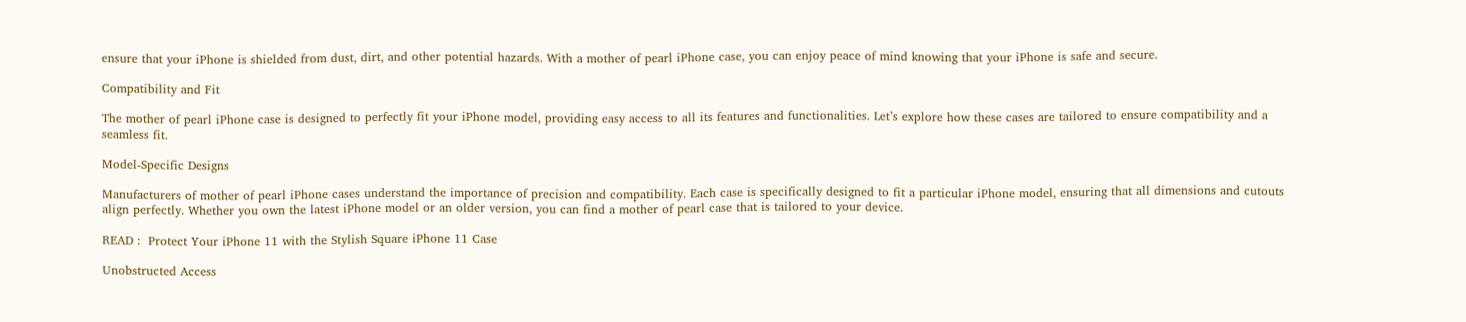ensure that your iPhone is shielded from dust, dirt, and other potential hazards. With a mother of pearl iPhone case, you can enjoy peace of mind knowing that your iPhone is safe and secure.

Compatibility and Fit

The mother of pearl iPhone case is designed to perfectly fit your iPhone model, providing easy access to all its features and functionalities. Let’s explore how these cases are tailored to ensure compatibility and a seamless fit.

Model-Specific Designs

Manufacturers of mother of pearl iPhone cases understand the importance of precision and compatibility. Each case is specifically designed to fit a particular iPhone model, ensuring that all dimensions and cutouts align perfectly. Whether you own the latest iPhone model or an older version, you can find a mother of pearl case that is tailored to your device.

READ :  Protect Your iPhone 11 with the Stylish Square iPhone 11 Case

Unobstructed Access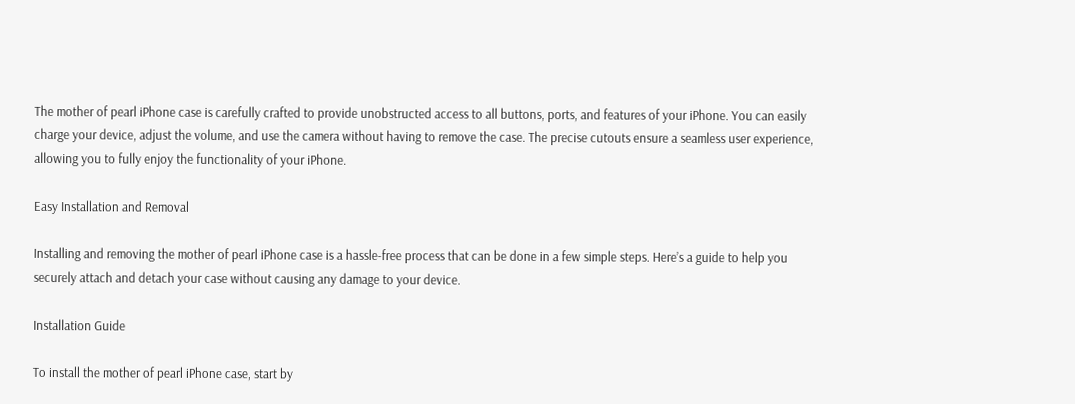The mother of pearl iPhone case is carefully crafted to provide unobstructed access to all buttons, ports, and features of your iPhone. You can easily charge your device, adjust the volume, and use the camera without having to remove the case. The precise cutouts ensure a seamless user experience, allowing you to fully enjoy the functionality of your iPhone.

Easy Installation and Removal

Installing and removing the mother of pearl iPhone case is a hassle-free process that can be done in a few simple steps. Here’s a guide to help you securely attach and detach your case without causing any damage to your device.

Installation Guide

To install the mother of pearl iPhone case, start by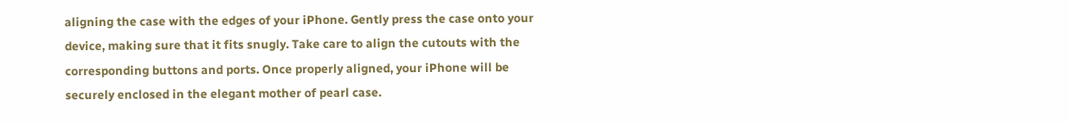aligning the case with the edges of your iPhone. Gently press the case onto your device, making sure that it fits snugly. Take care to align the cutouts with the corresponding buttons and ports. Once properly aligned, your iPhone will be securely enclosed in the elegant mother of pearl case.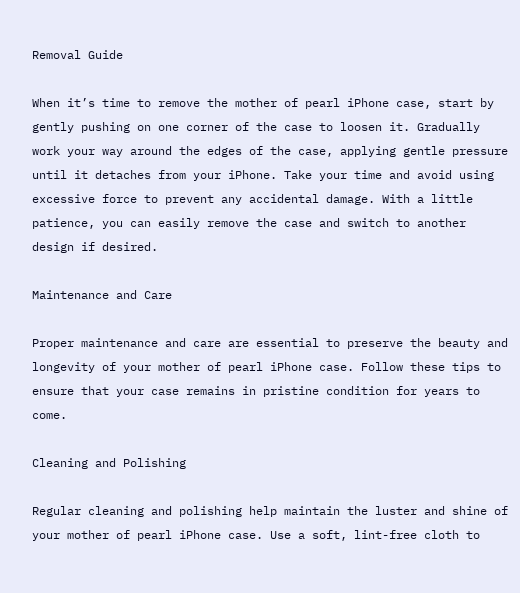Removal Guide

When it’s time to remove the mother of pearl iPhone case, start by gently pushing on one corner of the case to loosen it. Gradually work your way around the edges of the case, applying gentle pressure until it detaches from your iPhone. Take your time and avoid using excessive force to prevent any accidental damage. With a little patience, you can easily remove the case and switch to another design if desired.

Maintenance and Care

Proper maintenance and care are essential to preserve the beauty and longevity of your mother of pearl iPhone case. Follow these tips to ensure that your case remains in pristine condition for years to come.

Cleaning and Polishing

Regular cleaning and polishing help maintain the luster and shine of your mother of pearl iPhone case. Use a soft, lint-free cloth to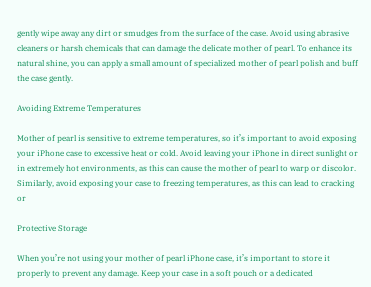gently wipe away any dirt or smudges from the surface of the case. Avoid using abrasive cleaners or harsh chemicals that can damage the delicate mother of pearl. To enhance its natural shine, you can apply a small amount of specialized mother of pearl polish and buff the case gently.

Avoiding Extreme Temperatures

Mother of pearl is sensitive to extreme temperatures, so it’s important to avoid exposing your iPhone case to excessive heat or cold. Avoid leaving your iPhone in direct sunlight or in extremely hot environments, as this can cause the mother of pearl to warp or discolor. Similarly, avoid exposing your case to freezing temperatures, as this can lead to cracking or

Protective Storage

When you’re not using your mother of pearl iPhone case, it’s important to store it properly to prevent any damage. Keep your case in a soft pouch or a dedicated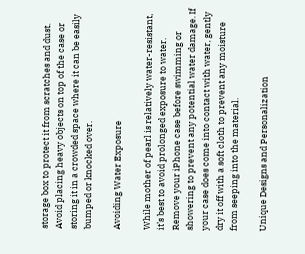storage box to protect it from scratches and dust. Avoid placing heavy objects on top of the case or storing it in a crowded space where it can be easily bumped or knocked over.

Avoiding Water Exposure

While mother of pearl is relatively water-resistant, it’s best to avoid prolonged exposure to water. Remove your iPhone case before swimming or showering to prevent any potential water damage. If your case does come into contact with water, gently dry it off with a soft cloth to prevent any moisture from seeping into the material.

Unique Designs and Personalization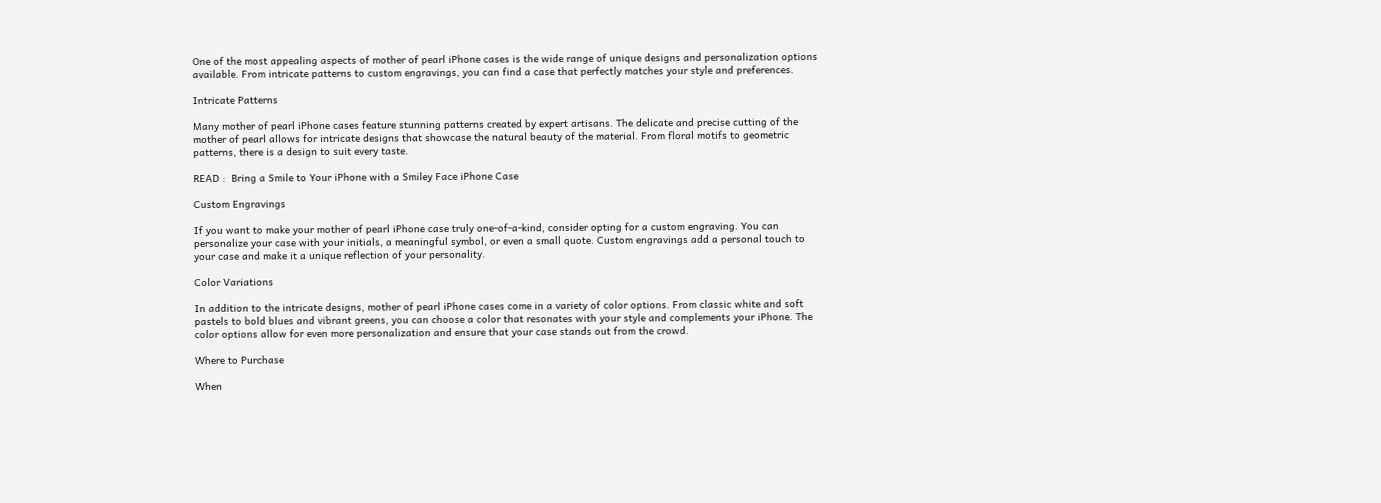One of the most appealing aspects of mother of pearl iPhone cases is the wide range of unique designs and personalization options available. From intricate patterns to custom engravings, you can find a case that perfectly matches your style and preferences.

Intricate Patterns

Many mother of pearl iPhone cases feature stunning patterns created by expert artisans. The delicate and precise cutting of the mother of pearl allows for intricate designs that showcase the natural beauty of the material. From floral motifs to geometric patterns, there is a design to suit every taste.

READ :  Bring a Smile to Your iPhone with a Smiley Face iPhone Case

Custom Engravings

If you want to make your mother of pearl iPhone case truly one-of-a-kind, consider opting for a custom engraving. You can personalize your case with your initials, a meaningful symbol, or even a small quote. Custom engravings add a personal touch to your case and make it a unique reflection of your personality.

Color Variations

In addition to the intricate designs, mother of pearl iPhone cases come in a variety of color options. From classic white and soft pastels to bold blues and vibrant greens, you can choose a color that resonates with your style and complements your iPhone. The color options allow for even more personalization and ensure that your case stands out from the crowd.

Where to Purchase

When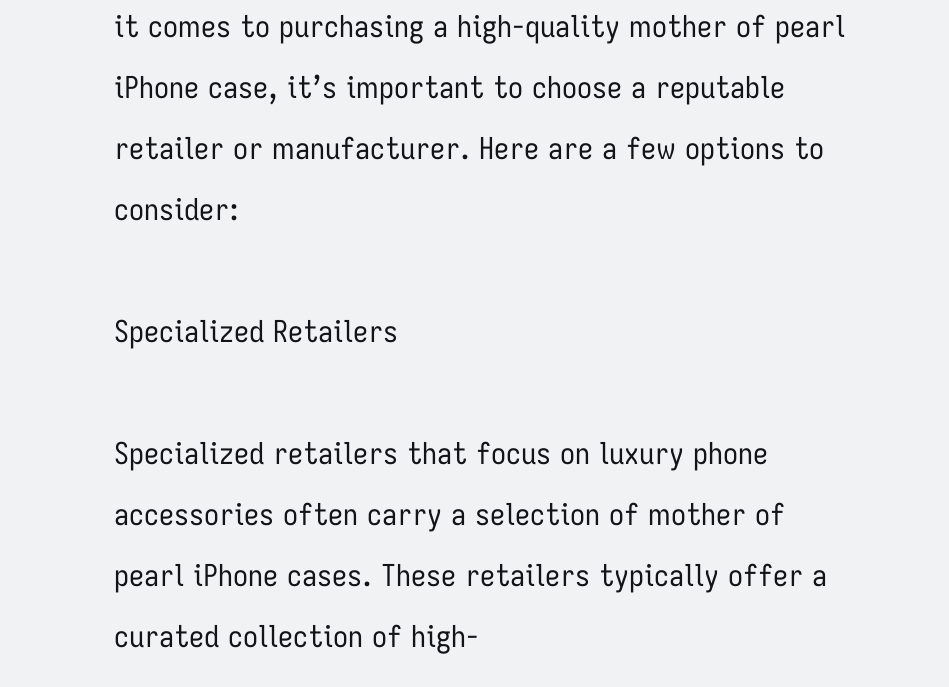it comes to purchasing a high-quality mother of pearl iPhone case, it’s important to choose a reputable retailer or manufacturer. Here are a few options to consider:

Specialized Retailers

Specialized retailers that focus on luxury phone accessories often carry a selection of mother of pearl iPhone cases. These retailers typically offer a curated collection of high-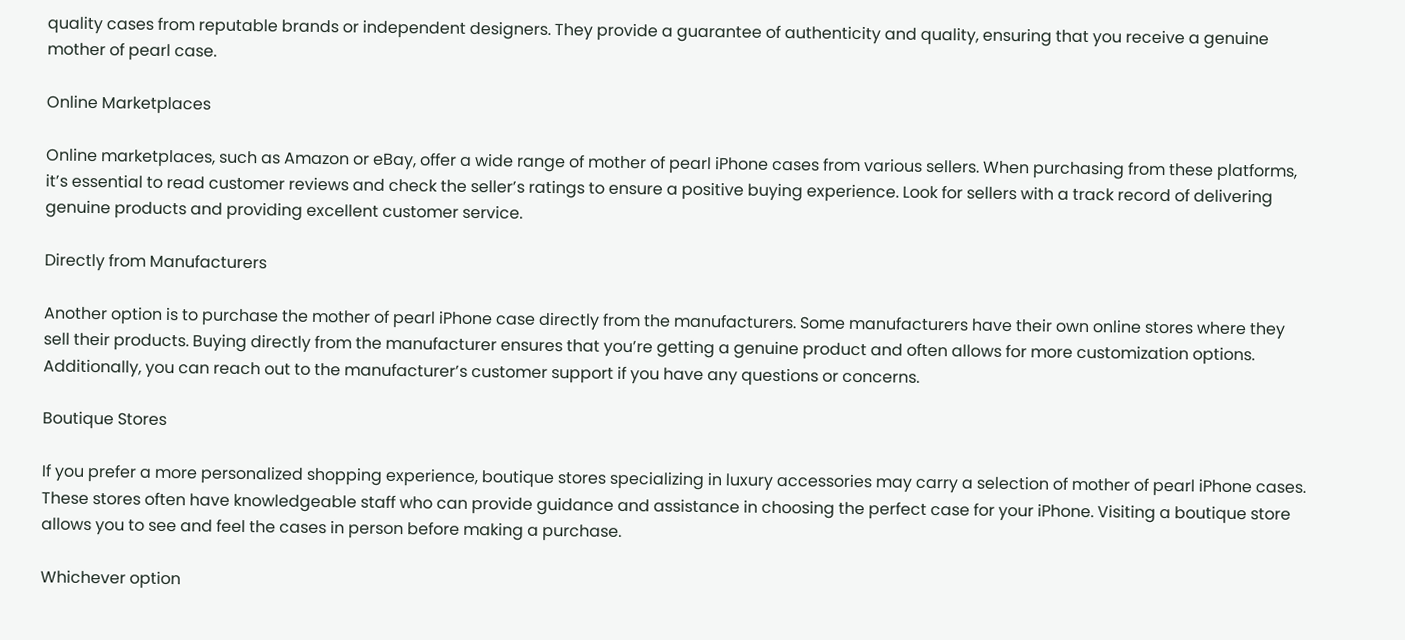quality cases from reputable brands or independent designers. They provide a guarantee of authenticity and quality, ensuring that you receive a genuine mother of pearl case.

Online Marketplaces

Online marketplaces, such as Amazon or eBay, offer a wide range of mother of pearl iPhone cases from various sellers. When purchasing from these platforms, it’s essential to read customer reviews and check the seller’s ratings to ensure a positive buying experience. Look for sellers with a track record of delivering genuine products and providing excellent customer service.

Directly from Manufacturers

Another option is to purchase the mother of pearl iPhone case directly from the manufacturers. Some manufacturers have their own online stores where they sell their products. Buying directly from the manufacturer ensures that you’re getting a genuine product and often allows for more customization options. Additionally, you can reach out to the manufacturer’s customer support if you have any questions or concerns.

Boutique Stores

If you prefer a more personalized shopping experience, boutique stores specializing in luxury accessories may carry a selection of mother of pearl iPhone cases. These stores often have knowledgeable staff who can provide guidance and assistance in choosing the perfect case for your iPhone. Visiting a boutique store allows you to see and feel the cases in person before making a purchase.

Whichever option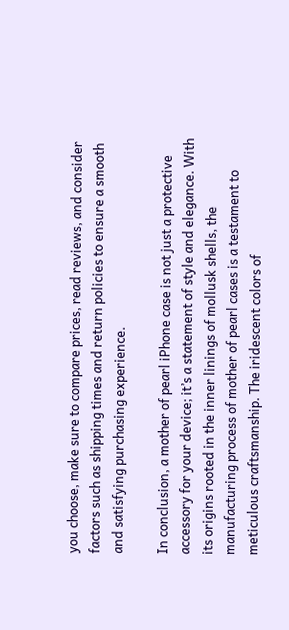you choose, make sure to compare prices, read reviews, and consider factors such as shipping times and return policies to ensure a smooth and satisfying purchasing experience.

In conclusion, a mother of pearl iPhone case is not just a protective accessory for your device; it’s a statement of style and elegance. With its origins rooted in the inner linings of mollusk shells, the manufacturing process of mother of pearl cases is a testament to meticulous craftsmanship. The iridescent colors of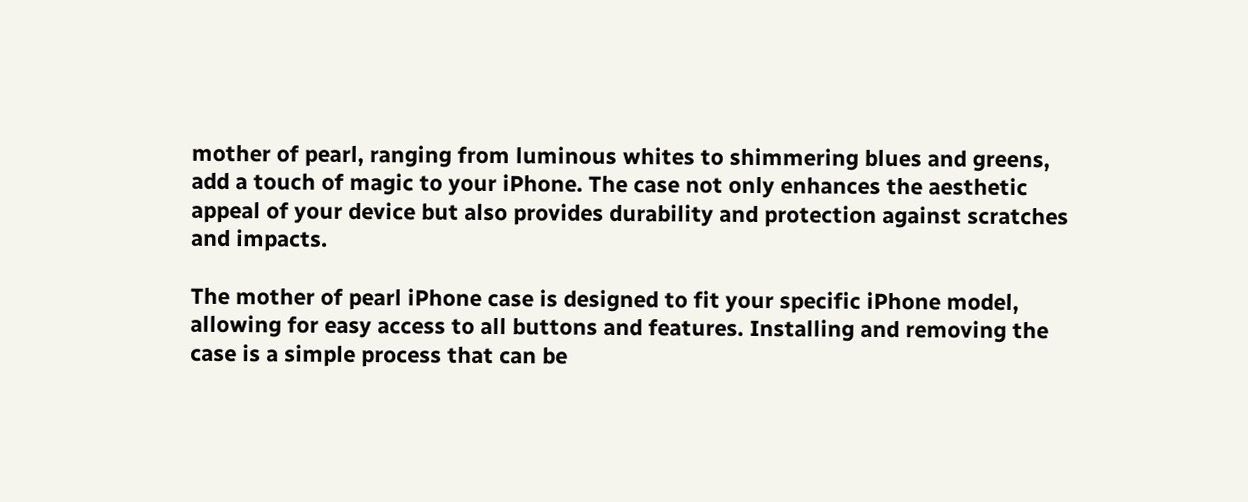mother of pearl, ranging from luminous whites to shimmering blues and greens, add a touch of magic to your iPhone. The case not only enhances the aesthetic appeal of your device but also provides durability and protection against scratches and impacts.

The mother of pearl iPhone case is designed to fit your specific iPhone model, allowing for easy access to all buttons and features. Installing and removing the case is a simple process that can be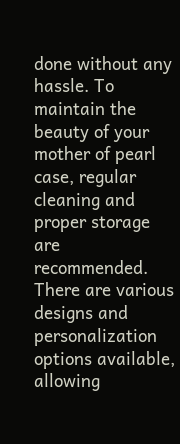done without any hassle. To maintain the beauty of your mother of pearl case, regular cleaning and proper storage are recommended. There are various designs and personalization options available, allowing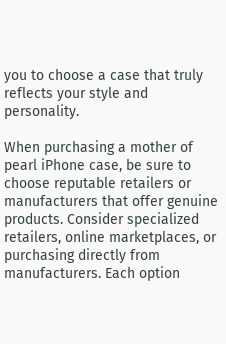you to choose a case that truly reflects your style and personality.

When purchasing a mother of pearl iPhone case, be sure to choose reputable retailers or manufacturers that offer genuine products. Consider specialized retailers, online marketplaces, or purchasing directly from manufacturers. Each option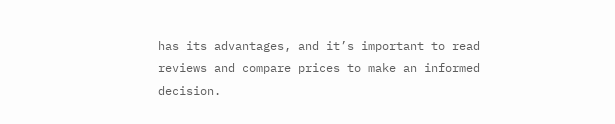has its advantages, and it’s important to read reviews and compare prices to make an informed decision.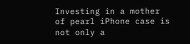Investing in a mother of pearl iPhone case is not only a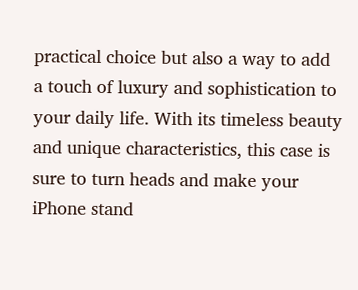practical choice but also a way to add a touch of luxury and sophistication to your daily life. With its timeless beauty and unique characteristics, this case is sure to turn heads and make your iPhone stand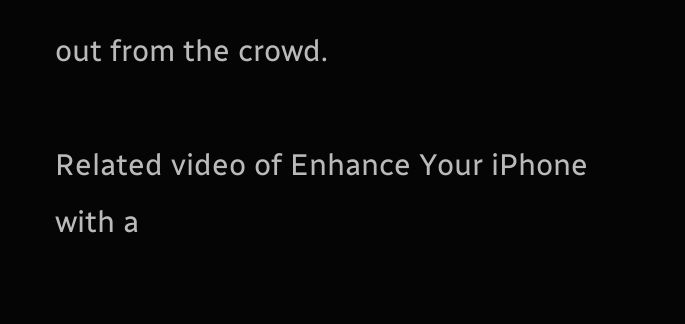out from the crowd.

Related video of Enhance Your iPhone with a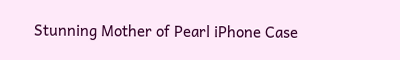Stunning Mother of Pearl iPhone Case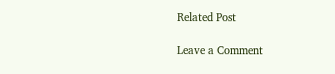Related Post

Leave a Comment